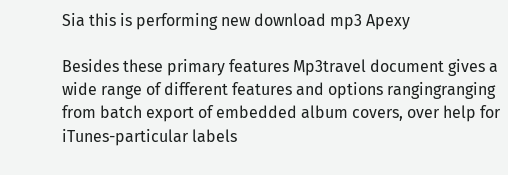Sia this is performing new download mp3 Apexy

Besides these primary features Mp3travel document gives a wide range of different features and options rangingranging from batch export of embedded album covers, over help for iTunes-particular labels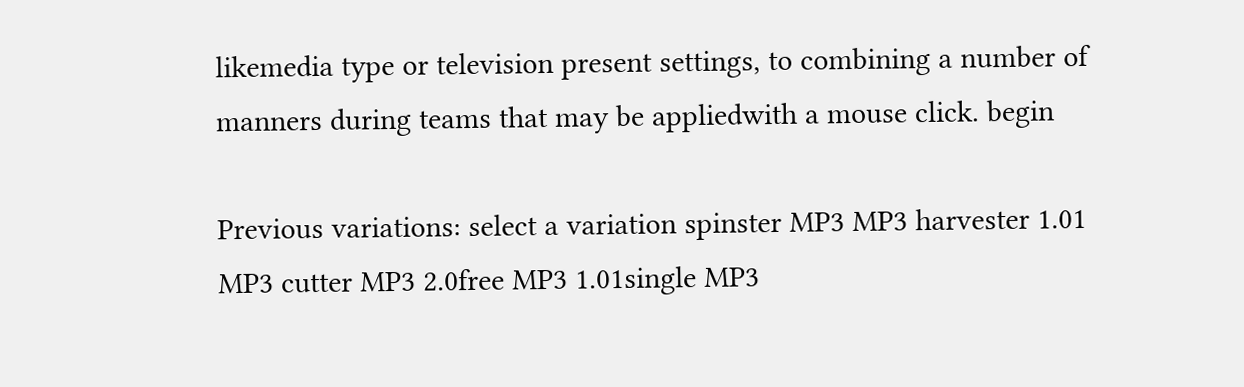likemedia type or television present settings, to combining a number of manners during teams that may be appliedwith a mouse click. begin

Previous variations: select a variation spinster MP3 MP3 harvester 1.01 MP3 cutter MP3 2.0free MP3 1.01single MP3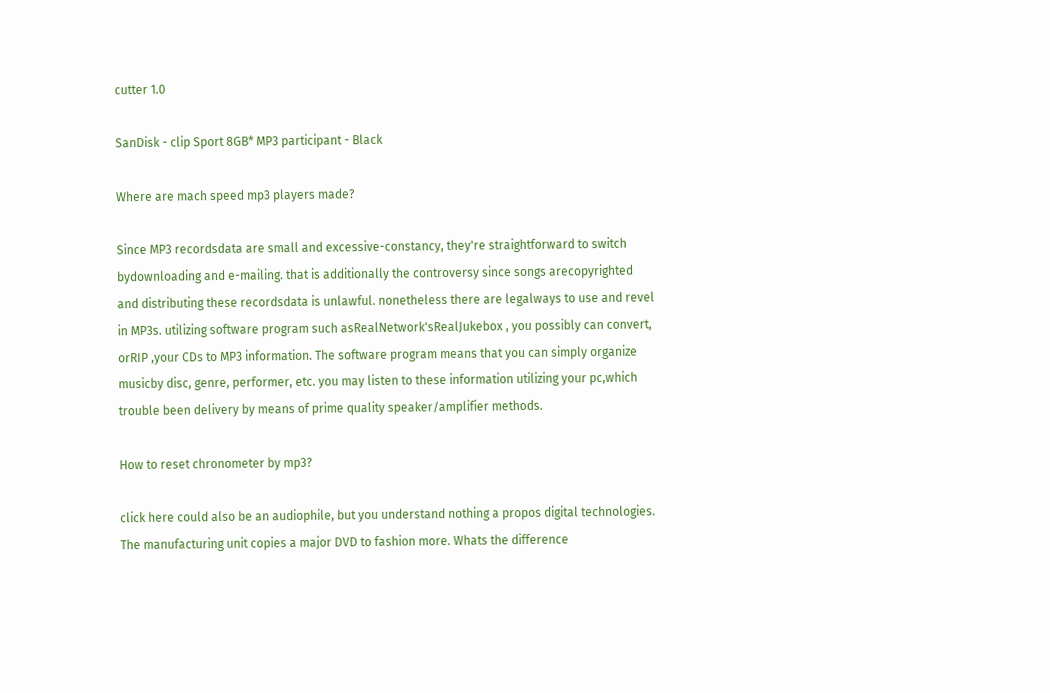cutter 1.0

SanDisk - clip Sport 8GB* MP3 participant - Black

Where are mach speed mp3 players made?

Since MP3 recordsdata are small and excessive-constancy, they're straightforward to switch bydownloading and e-mailing. that is additionally the controversy since songs arecopyrighted and distributing these recordsdata is unlawful. nonetheless there are legalways to use and revel in MP3s. utilizing software program such asRealNetwork'sRealJukebox , you possibly can convert, orRIP ,your CDs to MP3 information. The software program means that you can simply organize musicby disc, genre, performer, etc. you may listen to these information utilizing your pc,which trouble been delivery by means of prime quality speaker/amplifier methods.

How to reset chronometer by mp3?

click here could also be an audiophile, but you understand nothing a propos digital technologies. The manufacturing unit copies a major DVD to fashion more. Whats the difference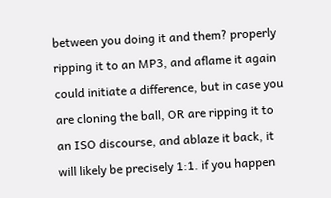between you doing it and them? properly ripping it to an MP3, and aflame it again could initiate a difference, but in case you are cloning the ball, OR are ripping it to an ISO discourse, and ablaze it back, it will likely be precisely 1:1. if you happen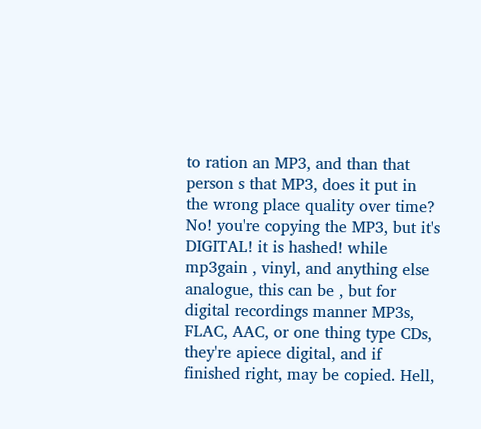to ration an MP3, and than that person s that MP3, does it put in the wrong place quality over time? No! you're copying the MP3, but it's DIGITAL! it is hashed! while mp3gain , vinyl, and anything else analogue, this can be , but for digital recordings manner MP3s, FLAC, AAC, or one thing type CDs, they're apiece digital, and if finished right, may be copied. Hell,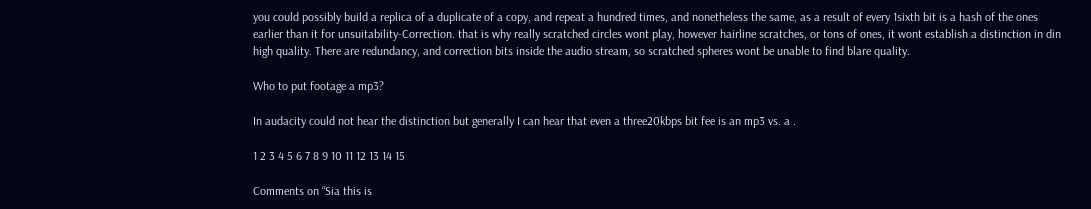you could possibly build a replica of a duplicate of a copy, and repeat a hundred times, and nonetheless the same, as a result of every 1sixth bit is a hash of the ones earlier than it for unsuitability-Correction. that is why really scratched circles wont play, however hairline scratches, or tons of ones, it wont establish a distinction in din high quality. There are redundancy, and correction bits inside the audio stream, so scratched spheres wont be unable to find blare quality.

Who to put footage a mp3?

In audacity could not hear the distinction but generally I can hear that even a three20kbps bit fee is an mp3 vs. a .

1 2 3 4 5 6 7 8 9 10 11 12 13 14 15

Comments on “Sia this is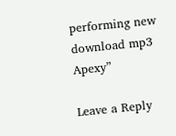performing new download mp3 Apexy”

Leave a Reply